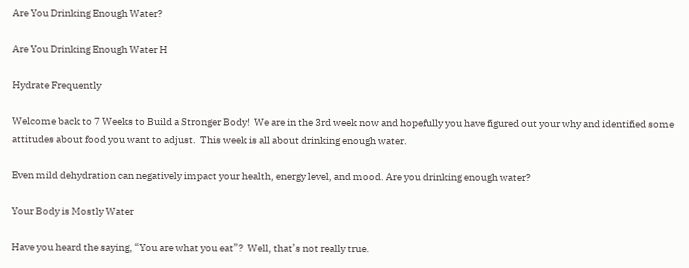Are You Drinking Enough Water?

Are You Drinking Enough Water H

Hydrate Frequently

Welcome back to 7 Weeks to Build a Stronger Body!  We are in the 3rd week now and hopefully you have figured out your why and identified some attitudes about food you want to adjust.  This week is all about drinking enough water.

Even mild dehydration can negatively impact your health, energy level, and mood. Are you drinking enough water?

Your Body is Mostly Water

Have you heard the saying, “You are what you eat”?  Well, that’s not really true.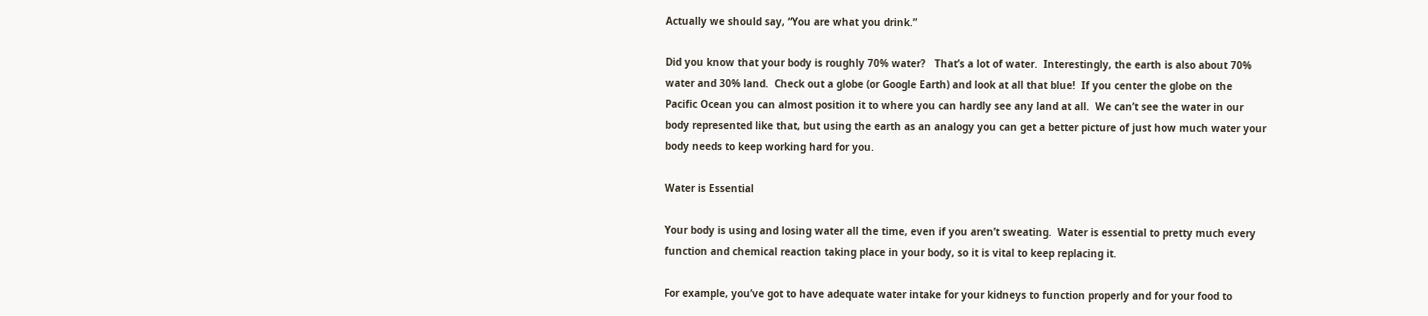Actually we should say, “You are what you drink.”

Did you know that your body is roughly 70% water?   That’s a lot of water.  Interestingly, the earth is also about 70% water and 30% land.  Check out a globe (or Google Earth) and look at all that blue!  If you center the globe on the Pacific Ocean you can almost position it to where you can hardly see any land at all.  We can’t see the water in our body represented like that, but using the earth as an analogy you can get a better picture of just how much water your body needs to keep working hard for you.

Water is Essential

Your body is using and losing water all the time, even if you aren’t sweating.  Water is essential to pretty much every function and chemical reaction taking place in your body, so it is vital to keep replacing it.

For example, you’ve got to have adequate water intake for your kidneys to function properly and for your food to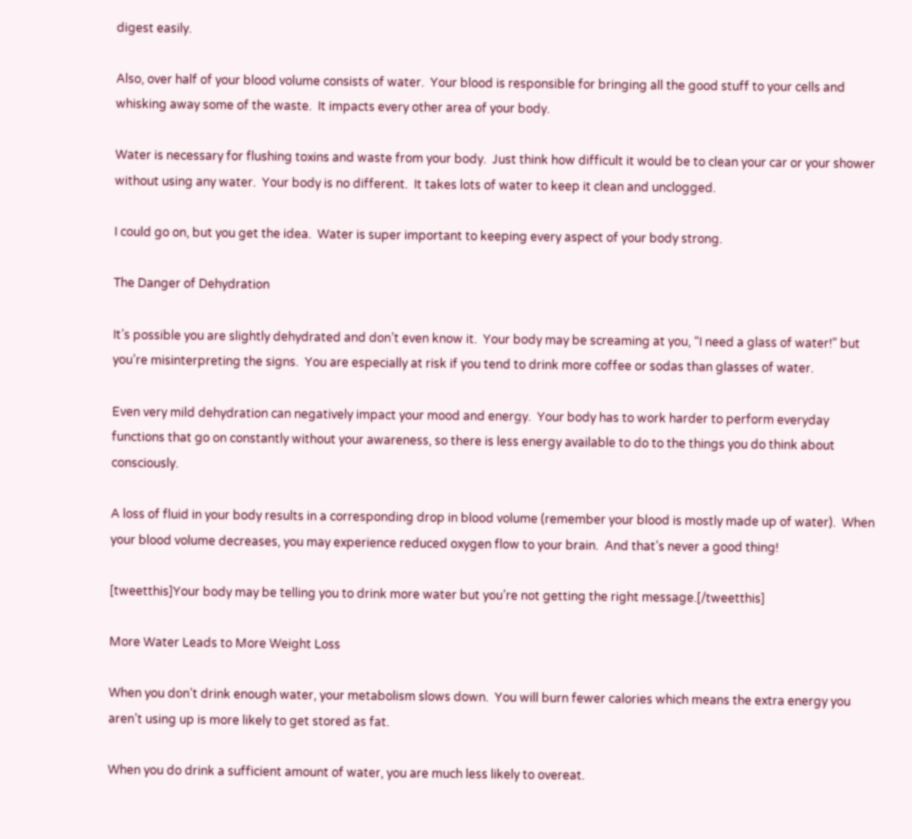digest easily.

Also, over half of your blood volume consists of water.  Your blood is responsible for bringing all the good stuff to your cells and whisking away some of the waste.  It impacts every other area of your body.

Water is necessary for flushing toxins and waste from your body.  Just think how difficult it would be to clean your car or your shower without using any water.  Your body is no different.  It takes lots of water to keep it clean and unclogged.

I could go on, but you get the idea.  Water is super important to keeping every aspect of your body strong.

The Danger of Dehydration

It’s possible you are slightly dehydrated and don’t even know it.  Your body may be screaming at you, “I need a glass of water!” but you’re misinterpreting the signs.  You are especially at risk if you tend to drink more coffee or sodas than glasses of water.

Even very mild dehydration can negatively impact your mood and energy.  Your body has to work harder to perform everyday functions that go on constantly without your awareness, so there is less energy available to do to the things you do think about consciously.

A loss of fluid in your body results in a corresponding drop in blood volume (remember your blood is mostly made up of water).  When your blood volume decreases, you may experience reduced oxygen flow to your brain.  And that’s never a good thing!

[tweetthis]Your body may be telling you to drink more water but you’re not getting the right message.[/tweetthis]

More Water Leads to More Weight Loss

When you don’t drink enough water, your metabolism slows down.  You will burn fewer calories which means the extra energy you aren’t using up is more likely to get stored as fat.

When you do drink a sufficient amount of water, you are much less likely to overeat.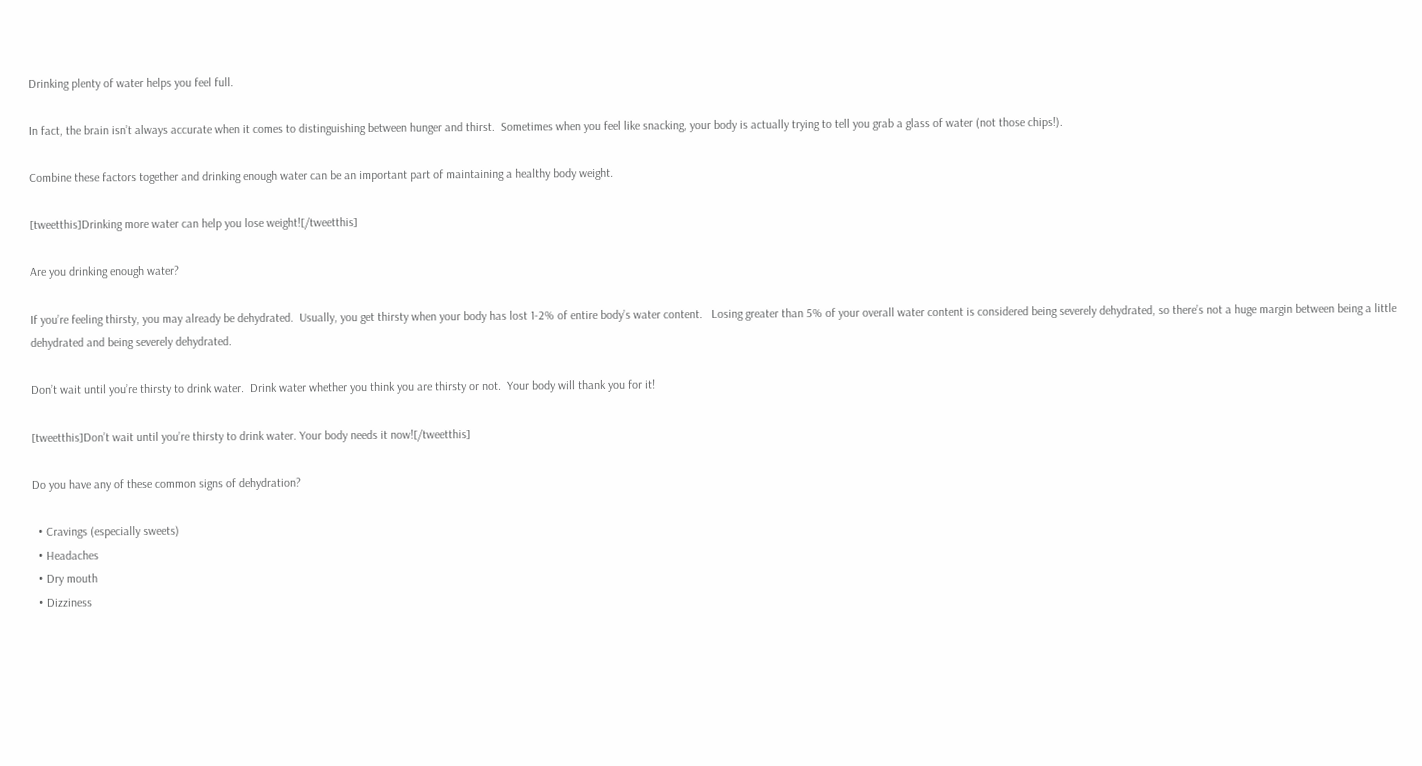Drinking plenty of water helps you feel full.

In fact, the brain isn’t always accurate when it comes to distinguishing between hunger and thirst.  Sometimes when you feel like snacking, your body is actually trying to tell you grab a glass of water (not those chips!).

Combine these factors together and drinking enough water can be an important part of maintaining a healthy body weight.

[tweetthis]Drinking more water can help you lose weight![/tweetthis]

Are you drinking enough water?

If you’re feeling thirsty, you may already be dehydrated.  Usually, you get thirsty when your body has lost 1-2% of entire body’s water content.   Losing greater than 5% of your overall water content is considered being severely dehydrated, so there’s not a huge margin between being a little dehydrated and being severely dehydrated.

Don’t wait until you’re thirsty to drink water.  Drink water whether you think you are thirsty or not.  Your body will thank you for it!

[tweetthis]Don’t wait until you’re thirsty to drink water. Your body needs it now![/tweetthis]

Do you have any of these common signs of dehydration?

  • Cravings (especially sweets)
  • Headaches
  • Dry mouth
  • Dizziness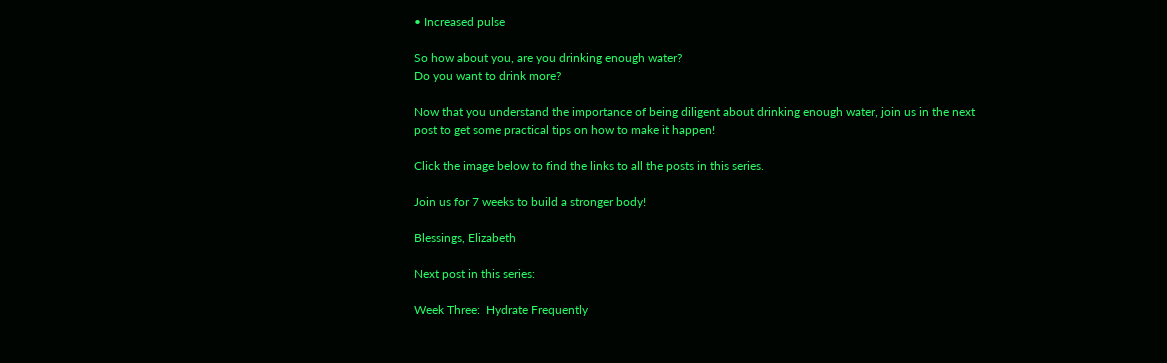• Increased pulse

So how about you, are you drinking enough water?
Do you want to drink more?

Now that you understand the importance of being diligent about drinking enough water, join us in the next post to get some practical tips on how to make it happen!

Click the image below to find the links to all the posts in this series.

Join us for 7 weeks to build a stronger body!

Blessings, Elizabeth

Next post in this series:

Week Three:  Hydrate Frequently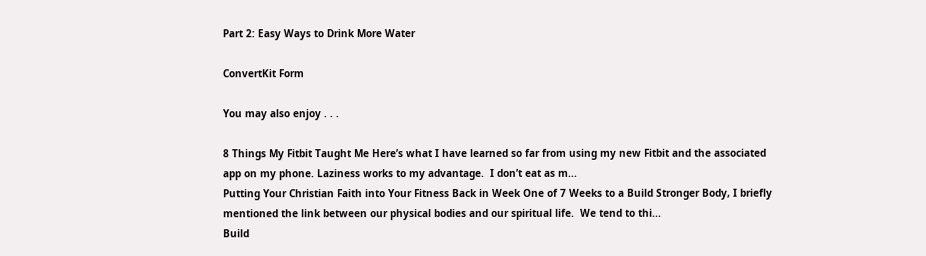Part 2: Easy Ways to Drink More Water

ConvertKit Form

You may also enjoy . . .

8 Things My Fitbit Taught Me Here’s what I have learned so far from using my new Fitbit and the associated app on my phone. Laziness works to my advantage.  I don’t eat as m...
Putting Your Christian Faith into Your Fitness Back in Week One of 7 Weeks to a Build Stronger Body, I briefly mentioned the link between our physical bodies and our spiritual life.  We tend to thi...
Build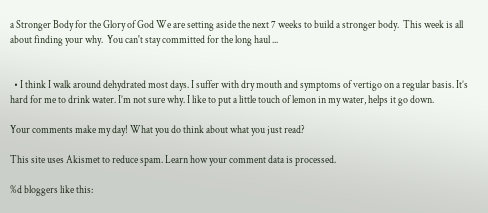a Stronger Body for the Glory of God We are setting aside the next 7 weeks to build a stronger body.  This week is all about finding your why.  You can't stay committed for the long haul ...


  • I think I walk around dehydrated most days. I suffer with dry mouth and symptoms of vertigo on a regular basis. It’s hard for me to drink water. I’m not sure why. I like to put a little touch of lemon in my water, helps it go down.

Your comments make my day! What you do think about what you just read?

This site uses Akismet to reduce spam. Learn how your comment data is processed.

%d bloggers like this: